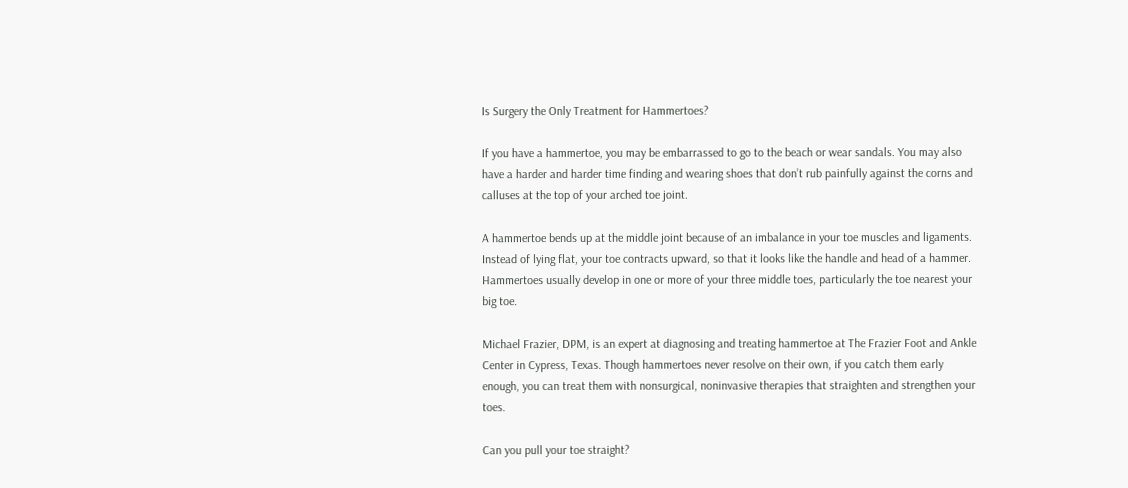Is Surgery the Only Treatment for Hammertoes?

If you have a hammertoe, you may be embarrassed to go to the beach or wear sandals. You may also have a harder and harder time finding and wearing shoes that don’t rub painfully against the corns and calluses at the top of your arched toe joint.

A hammertoe bends up at the middle joint because of an imbalance in your toe muscles and ligaments. Instead of lying flat, your toe contracts upward, so that it looks like the handle and head of a hammer. Hammertoes usually develop in one or more of your three middle toes, particularly the toe nearest your big toe.

Michael Frazier, DPM, is an expert at diagnosing and treating hammertoe at The Frazier Foot and Ankle Center in Cypress, Texas. Though hammertoes never resolve on their own, if you catch them early enough, you can treat them with nonsurgical, noninvasive therapies that straighten and strengthen your toes.

Can you pull your toe straight?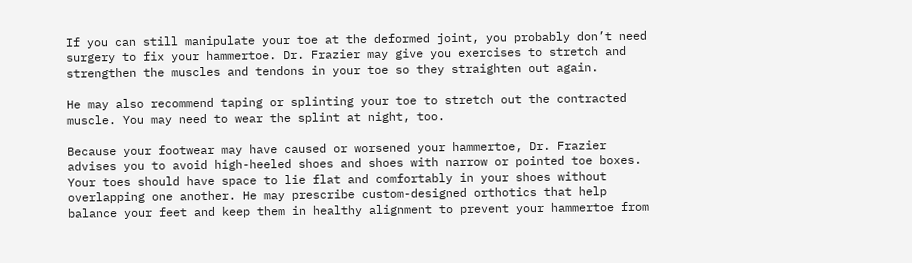If you can still manipulate your toe at the deformed joint, you probably don’t need surgery to fix your hammertoe. Dr. Frazier may give you exercises to stretch and strengthen the muscles and tendons in your toe so they straighten out again.

He may also recommend taping or splinting your toe to stretch out the contracted muscle. You may need to wear the splint at night, too.

Because your footwear may have caused or worsened your hammertoe, Dr. Frazier advises you to avoid high-heeled shoes and shoes with narrow or pointed toe boxes. Your toes should have space to lie flat and comfortably in your shoes without overlapping one another. He may prescribe custom-designed orthotics that help balance your feet and keep them in healthy alignment to prevent your hammertoe from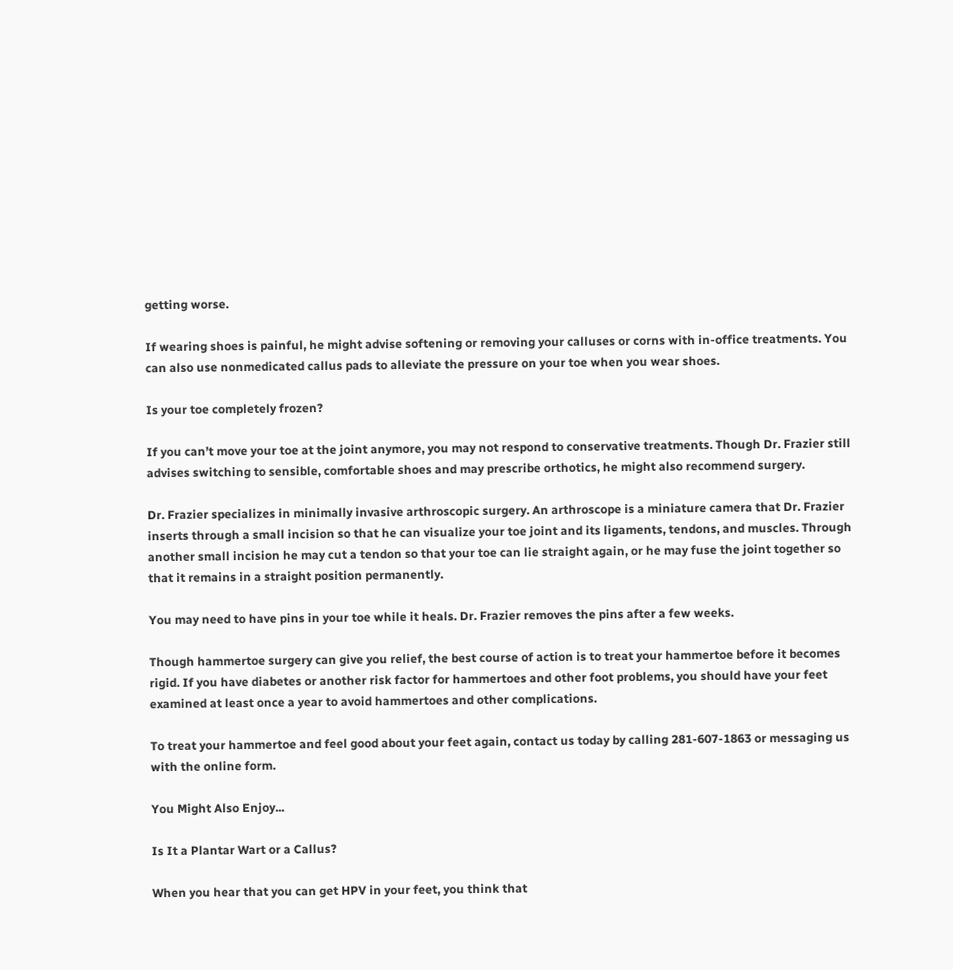getting worse.

If wearing shoes is painful, he might advise softening or removing your calluses or corns with in-office treatments. You can also use nonmedicated callus pads to alleviate the pressure on your toe when you wear shoes.

Is your toe completely frozen?

If you can’t move your toe at the joint anymore, you may not respond to conservative treatments. Though Dr. Frazier still advises switching to sensible, comfortable shoes and may prescribe orthotics, he might also recommend surgery.

Dr. Frazier specializes in minimally invasive arthroscopic surgery. An arthroscope is a miniature camera that Dr. Frazier inserts through a small incision so that he can visualize your toe joint and its ligaments, tendons, and muscles. Through another small incision he may cut a tendon so that your toe can lie straight again, or he may fuse the joint together so that it remains in a straight position permanently.

You may need to have pins in your toe while it heals. Dr. Frazier removes the pins after a few weeks.

Though hammertoe surgery can give you relief, the best course of action is to treat your hammertoe before it becomes rigid. If you have diabetes or another risk factor for hammertoes and other foot problems, you should have your feet examined at least once a year to avoid hammertoes and other complications.

To treat your hammertoe and feel good about your feet again, contact us today by calling 281-607-1863 or messaging us with the online form.

You Might Also Enjoy...

Is It a Plantar Wart or a Callus?

When you hear that you can get HPV in your feet, you think that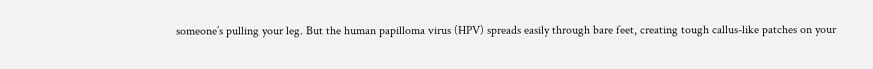someone’s pulling your leg. But the human papilloma virus (HPV) spreads easily through bare feet, creating tough callus-like patches on your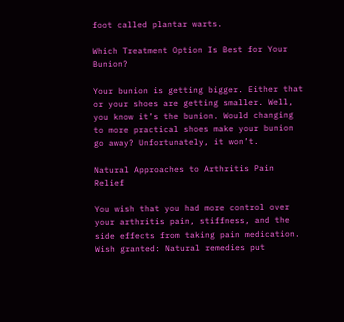foot called plantar warts.

Which Treatment Option Is Best for Your Bunion?

Your bunion is getting bigger. Either that or your shoes are getting smaller. Well, you know it’s the bunion. Would changing to more practical shoes make your bunion go away? Unfortunately, it won’t.

Natural Approaches to Arthritis Pain Relief

You wish that you had more control over your arthritis pain, stiffness, and the side effects from taking pain medication. Wish granted: Natural remedies put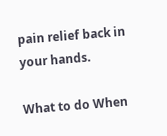pain relief back in your hands.

What to do When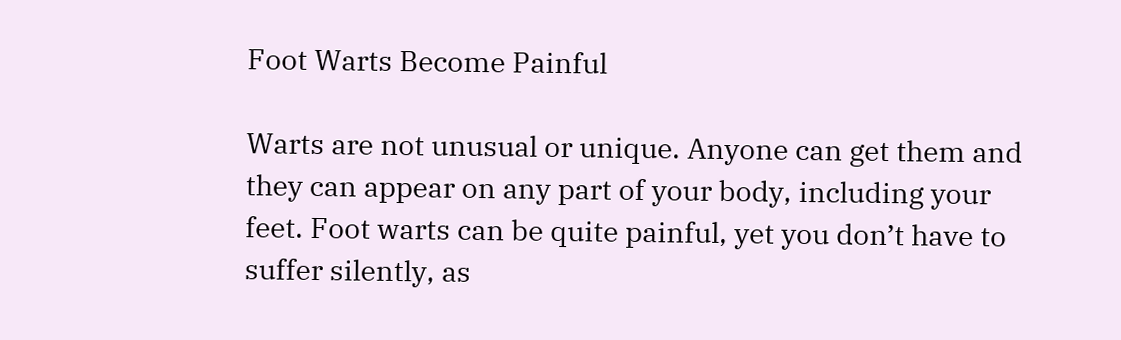Foot Warts Become Painful

Warts are not unusual or unique. Anyone can get them and they can appear on any part of your body, including your feet. Foot warts can be quite painful, yet you don’t have to suffer silently, as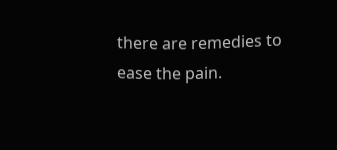there are remedies to ease the pain.